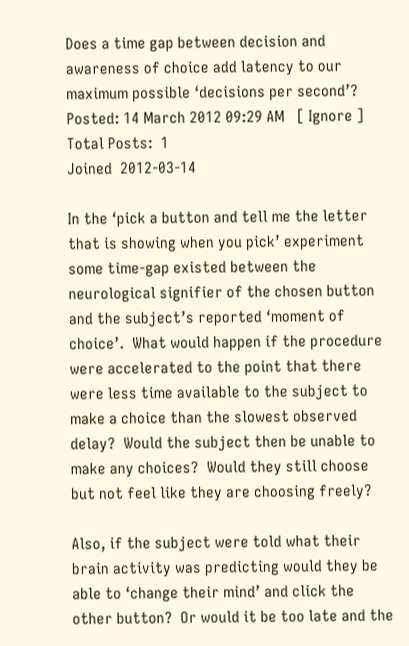Does a time gap between decision and awareness of choice add latency to our maximum possible ‘decisions per second’?
Posted: 14 March 2012 09:29 AM   [ Ignore ]
Total Posts:  1
Joined  2012-03-14

In the ‘pick a button and tell me the letter that is showing when you pick’ experiment some time-gap existed between the neurological signifier of the chosen button and the subject’s reported ‘moment of choice’.  What would happen if the procedure were accelerated to the point that there were less time available to the subject to make a choice than the slowest observed delay?  Would the subject then be unable to make any choices?  Would they still choose but not feel like they are choosing freely?

Also, if the subject were told what their brain activity was predicting would they be able to ‘change their mind’ and click the other button?  Or would it be too late and the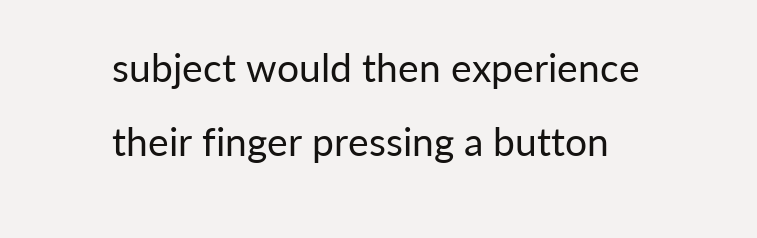subject would then experience their finger pressing a button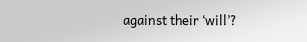against their ‘will’?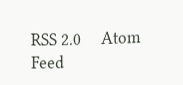RSS 2.0     Atom Feed